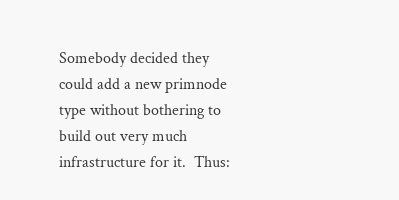Somebody decided they could add a new primnode type without bothering to
build out very much infrastructure for it.  Thus: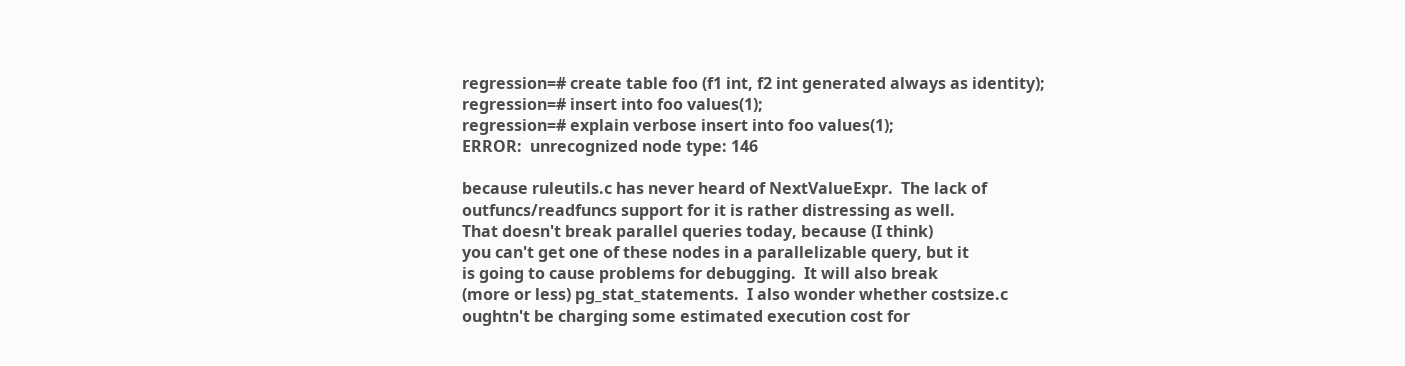regression=# create table foo (f1 int, f2 int generated always as identity);
regression=# insert into foo values(1);
regression=# explain verbose insert into foo values(1);
ERROR:  unrecognized node type: 146

because ruleutils.c has never heard of NextValueExpr.  The lack of
outfuncs/readfuncs support for it is rather distressing as well.
That doesn't break parallel queries today, because (I think)
you can't get one of these nodes in a parallelizable query, but it
is going to cause problems for debugging.  It will also break
(more or less) pg_stat_statements.  I also wonder whether costsize.c
oughtn't be charging some estimated execution cost for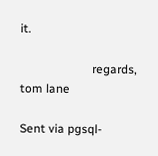it.

                        regards, tom lane

Sent via pgsql-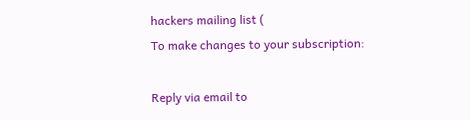hackers mailing list (
To make changes to your subscription:

Reply via email to